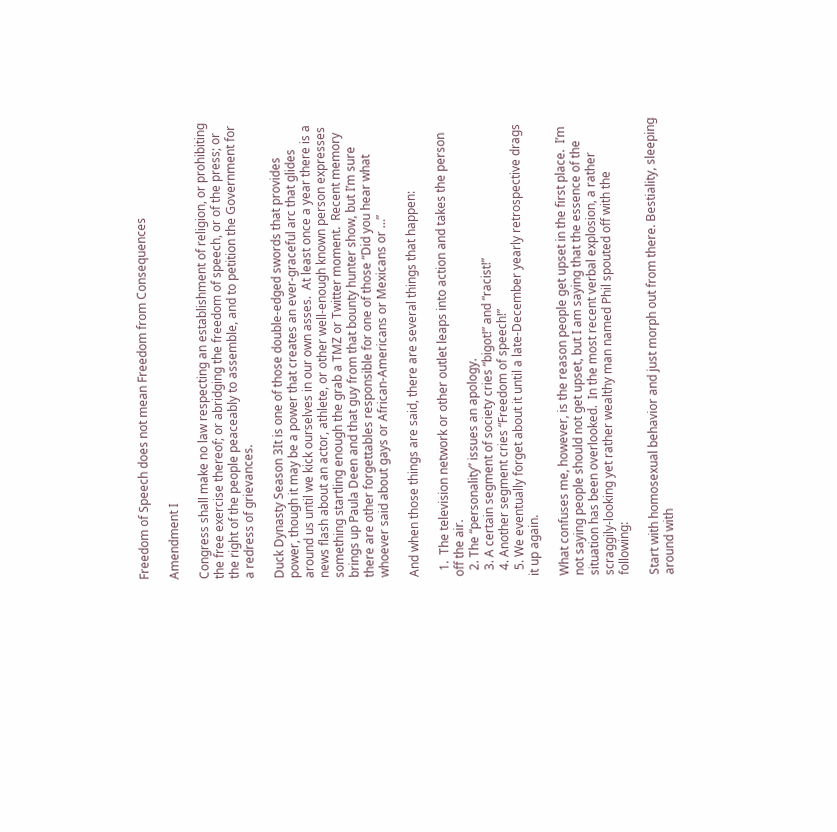Freedom of Speech does not mean Freedom from Consequences

Amendment I

Congress shall make no law respecting an establishment of religion, or prohibiting the free exercise thereof; or abridging the freedom of speech, or of the press; or the right of the people peaceably to assemble, and to petition the Government for a redress of grievances.

Duck Dynasty Season 3It is one of those double-edged swords that provides power, though it may be a power that creates an ever-graceful arc that glides around us until we kick ourselves in our own asses.  At least once a year there is a news flash about an actor, athlete, or other well-enough known person expresses something startling enough the grab a TMZ or Twitter moment.  Recent memory brings up Paula Deen and that guy from that bounty hunter show, but I’m sure there are other forgettables responsible for one of those “Did you hear what whoever said about gays or African-Americans or Mexicans or …”

And when those things are said, there are several things that happen:

  1.  The television network or other outlet leaps into action and takes the person off the air.
  2. The “personality” issues an apology.
  3. A certain segment of society cries “bigot!” and “racist!”
  4. Another segment cries “Freedom of speech!”
  5. We eventually forget about it until a late-December yearly retrospective drags it up again.

What confuses me, however, is the reason people get upset in the first place.  I’m not saying people should not get upset, but I am saying that the essence of the situation has been overlooked.  In the most recent verbal explosion, a rather scraggily-looking yet rather wealthy man named Phil spouted off with the following:

Start with homosexual behavior and just morph out from there. Bestiality, sleeping around with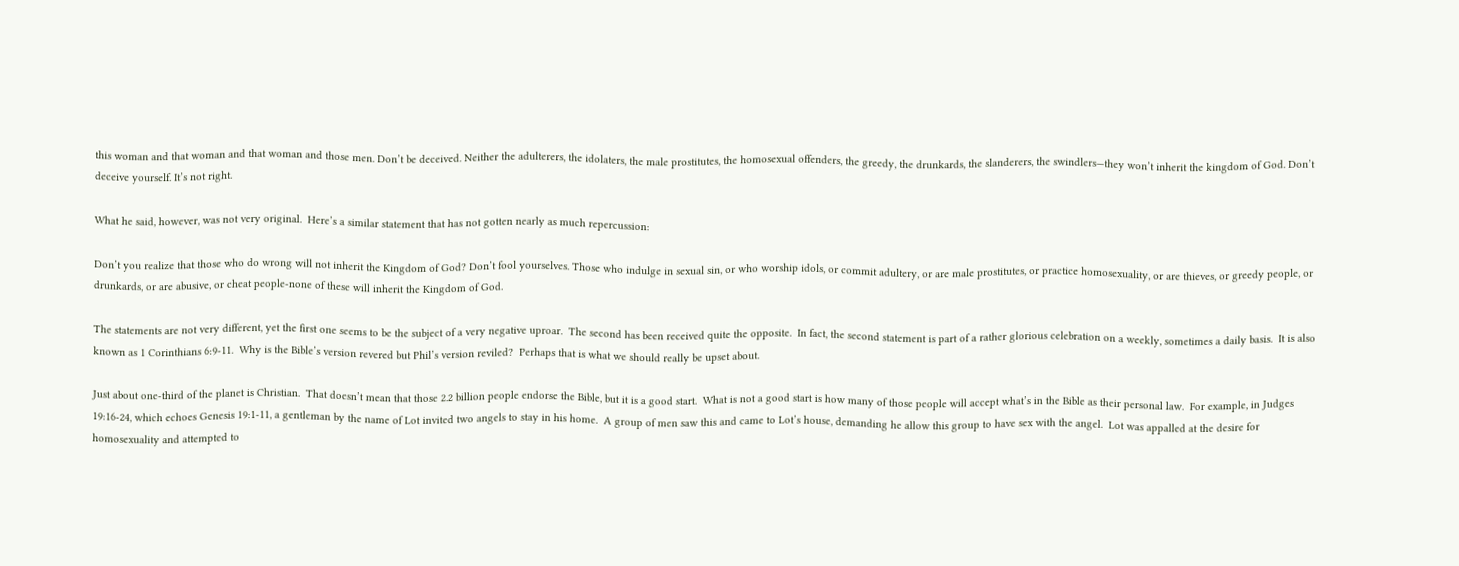this woman and that woman and that woman and those men. Don’t be deceived. Neither the adulterers, the idolaters, the male prostitutes, the homosexual offenders, the greedy, the drunkards, the slanderers, the swindlers—they won’t inherit the kingdom of God. Don’t deceive yourself. It’s not right.

What he said, however, was not very original.  Here’s a similar statement that has not gotten nearly as much repercussion:

Don’t you realize that those who do wrong will not inherit the Kingdom of God? Don’t fool yourselves. Those who indulge in sexual sin, or who worship idols, or commit adultery, or are male prostitutes, or practice homosexuality, or are thieves, or greedy people, or drunkards, or are abusive, or cheat people-none of these will inherit the Kingdom of God.

The statements are not very different, yet the first one seems to be the subject of a very negative uproar.  The second has been received quite the opposite.  In fact, the second statement is part of a rather glorious celebration on a weekly, sometimes a daily basis.  It is also known as 1 Corinthians 6:9-11.  Why is the Bible’s version revered but Phil’s version reviled?  Perhaps that is what we should really be upset about.

Just about one-third of the planet is Christian.  That doesn’t mean that those 2.2 billion people endorse the Bible, but it is a good start.  What is not a good start is how many of those people will accept what’s in the Bible as their personal law.  For example, in Judges 19:16-24, which echoes Genesis 19:1-11, a gentleman by the name of Lot invited two angels to stay in his home.  A group of men saw this and came to Lot’s house, demanding he allow this group to have sex with the angel.  Lot was appalled at the desire for homosexuality and attempted to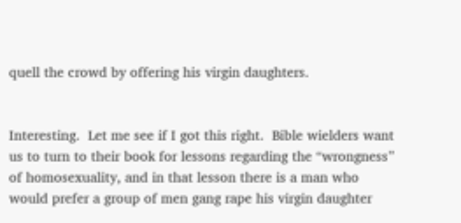quell the crowd by offering his virgin daughters.


Interesting.  Let me see if I got this right.  Bible wielders want us to turn to their book for lessons regarding the “wrongness” of homosexuality, and in that lesson there is a man who would prefer a group of men gang rape his virgin daughter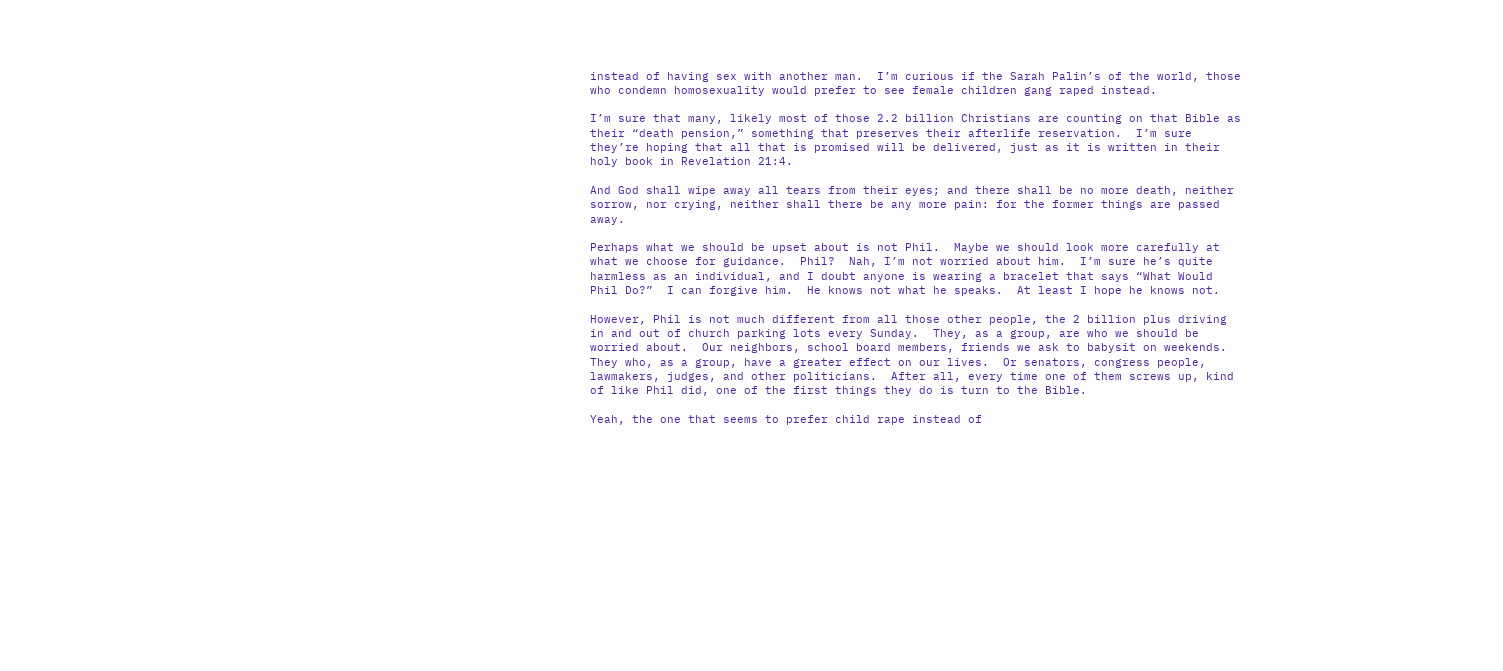instead of having sex with another man.  I’m curious if the Sarah Palin’s of the world, those who condemn homosexuality would prefer to see female children gang raped instead.

I’m sure that many, likely most of those 2.2 billion Christians are counting on that Bible as their “death pension,” something that preserves their afterlife reservation.  I’m sure they’re hoping that all that is promised will be delivered, just as it is written in their holy book in Revelation 21:4.

And God shall wipe away all tears from their eyes; and there shall be no more death, neither sorrow, nor crying, neither shall there be any more pain: for the former things are passed away.

Perhaps what we should be upset about is not Phil.  Maybe we should look more carefully at what we choose for guidance.  Phil?  Nah, I’m not worried about him.  I’m sure he’s quite harmless as an individual, and I doubt anyone is wearing a bracelet that says “What Would Phil Do?”  I can forgive him.  He knows not what he speaks.  At least I hope he knows not.

However, Phil is not much different from all those other people, the 2 billion plus driving in and out of church parking lots every Sunday.  They, as a group, are who we should be worried about.  Our neighbors, school board members, friends we ask to babysit on weekends.  They who, as a group, have a greater effect on our lives.  Or senators, congress people, lawmakers, judges, and other politicians.  After all, every time one of them screws up, kind of like Phil did, one of the first things they do is turn to the Bible.

Yeah, the one that seems to prefer child rape instead of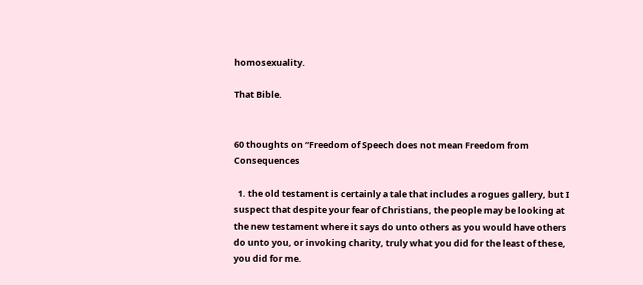homosexuality.

That Bible.


60 thoughts on “Freedom of Speech does not mean Freedom from Consequences

  1. the old testament is certainly a tale that includes a rogues gallery, but I suspect that despite your fear of Christians, the people may be looking at the new testament where it says do unto others as you would have others do unto you, or invoking charity, truly what you did for the least of these, you did for me.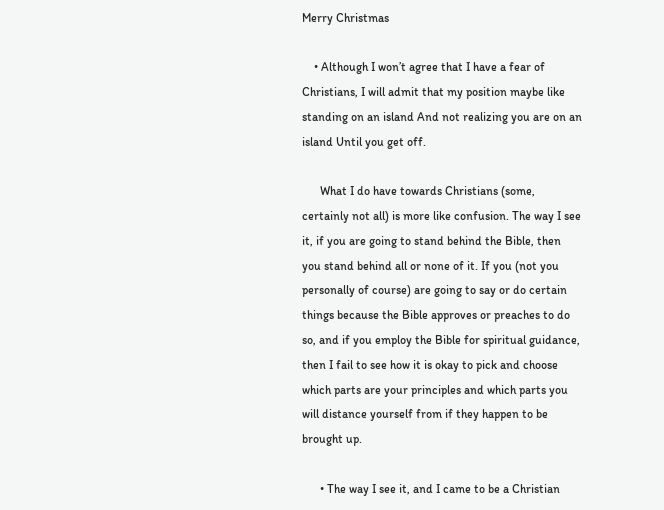Merry Christmas

    • Although I won’t agree that I have a fear of Christians, I will admit that my position maybe like standing on an island And not realizing you are on an island Until you get off.

      What I do have towards Christians (some, certainly not all) is more like confusion. The way I see it, if you are going to stand behind the Bible, then you stand behind all or none of it. If you (not you personally of course) are going to say or do certain things because the Bible approves or preaches to do so, and if you employ the Bible for spiritual guidance, then I fail to see how it is okay to pick and choose which parts are your principles and which parts you will distance yourself from if they happen to be brought up.

      • The way I see it, and I came to be a Christian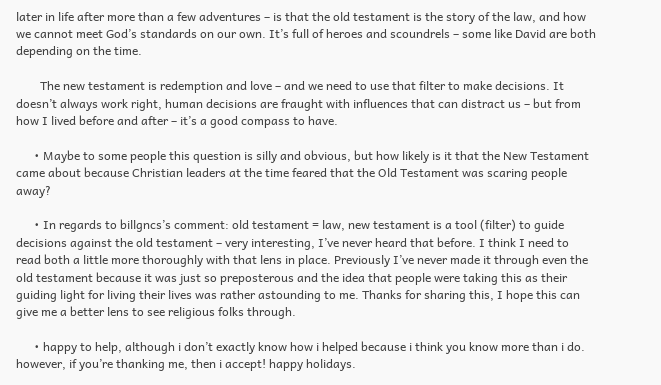later in life after more than a few adventures – is that the old testament is the story of the law, and how we cannot meet God’s standards on our own. It’s full of heroes and scoundrels – some like David are both depending on the time.

        The new testament is redemption and love – and we need to use that filter to make decisions. It doesn’t always work right, human decisions are fraught with influences that can distract us – but from how I lived before and after – it’s a good compass to have.

      • Maybe to some people this question is silly and obvious, but how likely is it that the New Testament came about because Christian leaders at the time feared that the Old Testament was scaring people away?

      • In regards to billgncs’s comment: old testament = law, new testament is a tool (filter) to guide decisions against the old testament – very interesting, I’ve never heard that before. I think I need to read both a little more thoroughly with that lens in place. Previously I’ve never made it through even the old testament because it was just so preposterous and the idea that people were taking this as their guiding light for living their lives was rather astounding to me. Thanks for sharing this, I hope this can give me a better lens to see religious folks through.

      • happy to help, although i don’t exactly know how i helped because i think you know more than i do. however, if you’re thanking me, then i accept! happy holidays.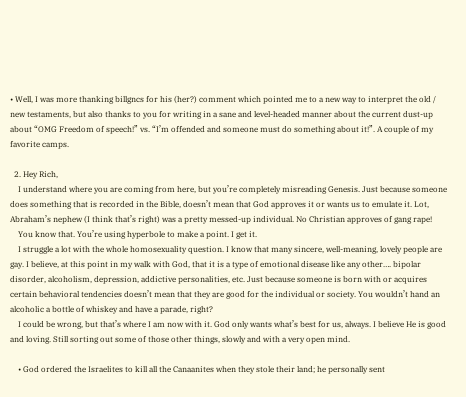• Well, I was more thanking billgncs for his (her?) comment which pointed me to a new way to interpret the old / new testaments, but also thanks to you for writing in a sane and level-headed manner about the current dust-up about “OMG Freedom of speech!” vs. “I’m offended and someone must do something about it!”. A couple of my favorite camps.

  2. Hey Rich,
    I understand where you are coming from here, but you’re completely misreading Genesis. Just because someone does something that is recorded in the Bible, doesn’t mean that God approves it or wants us to emulate it. Lot, Abraham’s nephew (I think that’s right) was a pretty messed-up individual. No Christian approves of gang rape!
    You know that. You’re using hyperbole to make a point. I get it.
    I struggle a lot with the whole homosexuality question. I know that many sincere, well-meaning, lovely people are gay. I believe, at this point in my walk with God, that it is a type of emotional disease like any other…. bipolar disorder, alcoholism, depression, addictive personalities, etc. Just because someone is born with or acquires certain behavioral tendencies doesn’t mean that they are good for the individual or society. You wouldn’t hand an alcoholic a bottle of whiskey and have a parade, right?
    I could be wrong, but that’s where I am now with it. God only wants what’s best for us, always. I believe He is good and loving. Still sorting out some of those other things, slowly and with a very open mind.

    • God ordered the Israelites to kill all the Canaanites when they stole their land; he personally sent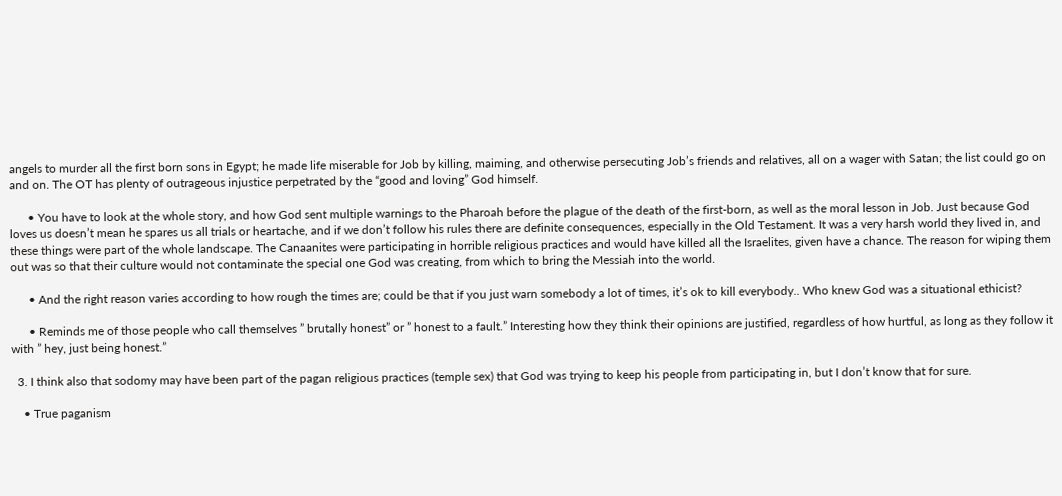angels to murder all the first born sons in Egypt; he made life miserable for Job by killing, maiming, and otherwise persecuting Job’s friends and relatives, all on a wager with Satan; the list could go on and on. The OT has plenty of outrageous injustice perpetrated by the “good and loving” God himself.

      • You have to look at the whole story, and how God sent multiple warnings to the Pharoah before the plague of the death of the first-born, as well as the moral lesson in Job. Just because God loves us doesn’t mean he spares us all trials or heartache, and if we don’t follow his rules there are definite consequences, especially in the Old Testament. It was a very harsh world they lived in, and these things were part of the whole landscape. The Canaanites were participating in horrible religious practices and would have killed all the Israelites, given have a chance. The reason for wiping them out was so that their culture would not contaminate the special one God was creating, from which to bring the Messiah into the world.

      • And the right reason varies according to how rough the times are; could be that if you just warn somebody a lot of times, it’s ok to kill everybody.. Who knew God was a situational ethicist?

      • Reminds me of those people who call themselves ” brutally honest” or ” honest to a fault.” Interesting how they think their opinions are justified, regardless of how hurtful, as long as they follow it with ” hey, just being honest.”

  3. I think also that sodomy may have been part of the pagan religious practices (temple sex) that God was trying to keep his people from participating in, but I don’t know that for sure.

    • True paganism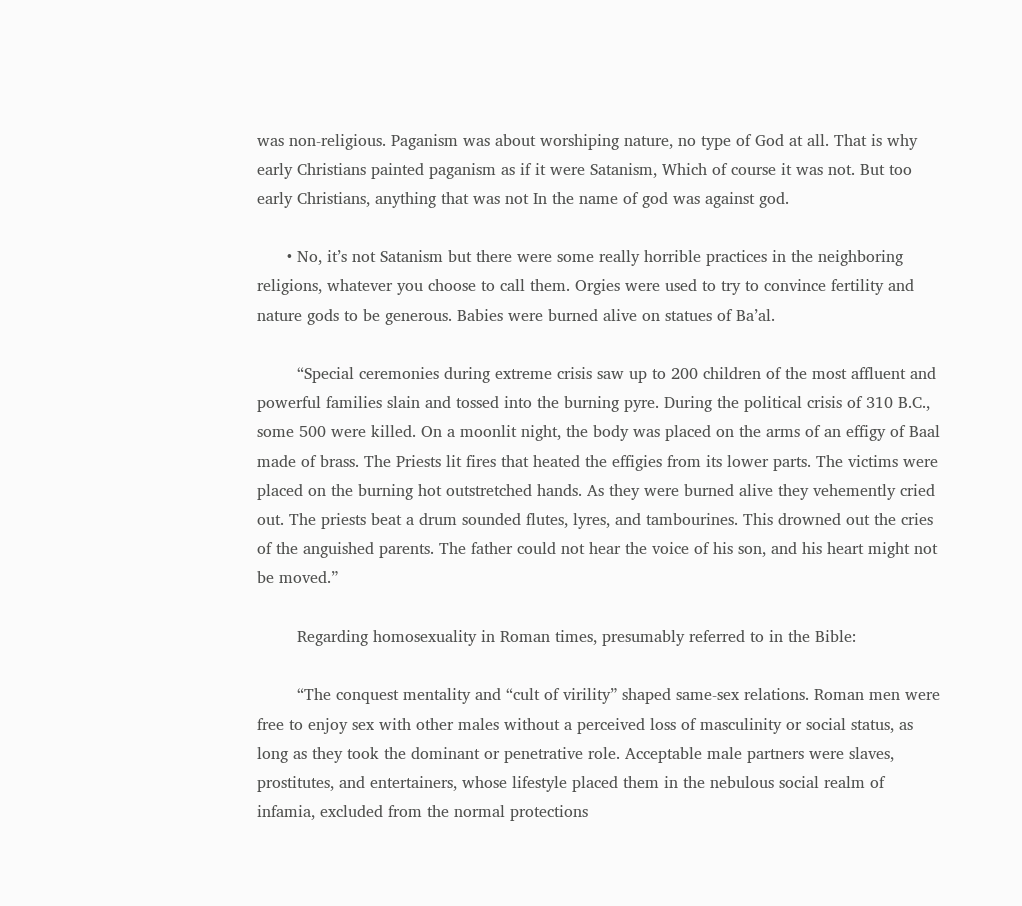was non-religious. Paganism was about worshiping nature, no type of God at all. That is why early Christians painted paganism as if it were Satanism, Which of course it was not. But too early Christians, anything that was not In the name of god was against god.

      • No, it’s not Satanism but there were some really horrible practices in the neighboring religions, whatever you choose to call them. Orgies were used to try to convince fertility and nature gods to be generous. Babies were burned alive on statues of Ba’al.

        “Special ceremonies during extreme crisis saw up to 200 children of the most affluent and powerful families slain and tossed into the burning pyre. During the political crisis of 310 B.C., some 500 were killed. On a moonlit night, the body was placed on the arms of an effigy of Baal made of brass. The Priests lit fires that heated the effigies from its lower parts. The victims were placed on the burning hot outstretched hands. As they were burned alive they vehemently cried out. The priests beat a drum sounded flutes, lyres, and tambourines. This drowned out the cries of the anguished parents. The father could not hear the voice of his son, and his heart might not be moved.”

        Regarding homosexuality in Roman times, presumably referred to in the Bible:

        “The conquest mentality and “cult of virility” shaped same-sex relations. Roman men were free to enjoy sex with other males without a perceived loss of masculinity or social status, as long as they took the dominant or penetrative role. Acceptable male partners were slaves, prostitutes, and entertainers, whose lifestyle placed them in the nebulous social realm of infamia, excluded from the normal protections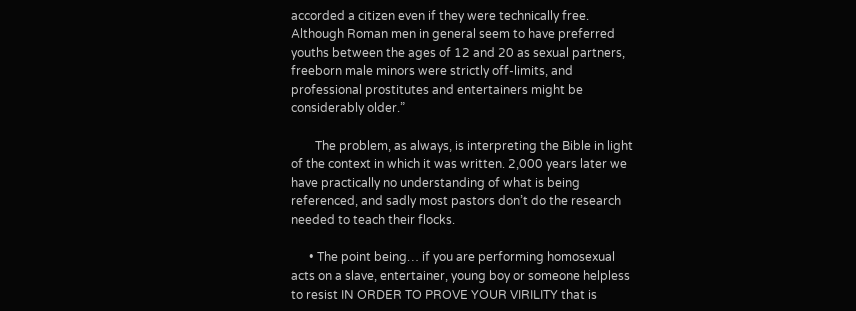accorded a citizen even if they were technically free. Although Roman men in general seem to have preferred youths between the ages of 12 and 20 as sexual partners, freeborn male minors were strictly off-limits, and professional prostitutes and entertainers might be considerably older.”

        The problem, as always, is interpreting the Bible in light of the context in which it was written. 2,000 years later we have practically no understanding of what is being referenced, and sadly most pastors don’t do the research needed to teach their flocks.

      • The point being… if you are performing homosexual acts on a slave, entertainer, young boy or someone helpless to resist IN ORDER TO PROVE YOUR VIRILITY that is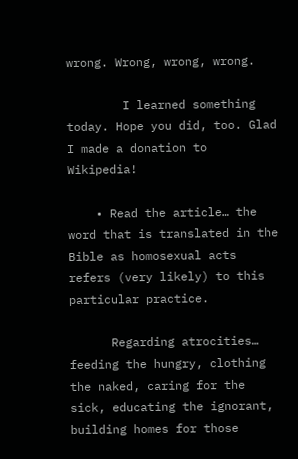wrong. Wrong, wrong, wrong.

        I learned something today. Hope you did, too. Glad I made a donation to Wikipedia!

    • Read the article… the word that is translated in the Bible as homosexual acts refers (very likely) to this particular practice.

      Regarding atrocities… feeding the hungry, clothing the naked, caring for the sick, educating the ignorant, building homes for those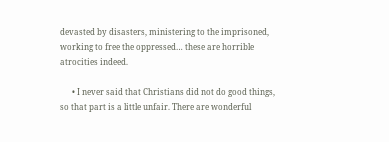devasted by disasters, ministering to the imprisoned, working to free the oppressed… these are horrible atrocities indeed.

      • I never said that Christians did not do good things, so that part is a little unfair. There are wonderful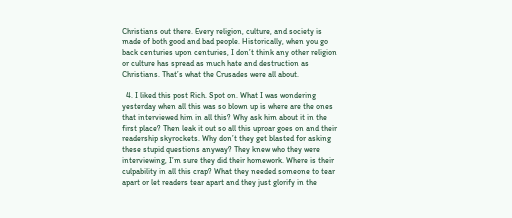Christians out there. Every religion, culture, and society is made of both good and bad people. Historically, when you go back centuries upon centuries, I don’t think any other religion or culture has spread as much hate and destruction as Christians. That’s what the Crusades were all about.

  4. I liked this post Rich. Spot on. What I was wondering yesterday when all this was so blown up is where are the ones that interviewed him in all this? Why ask him about it in the first place? Then leak it out so all this uproar goes on and their readership skyrockets. Why don’t they get blasted for asking these stupid questions anyway? They knew who they were interviewing, I’m sure they did their homework. Where is their culpability in all this crap? What they needed someone to tear apart or let readers tear apart and they just glorify in the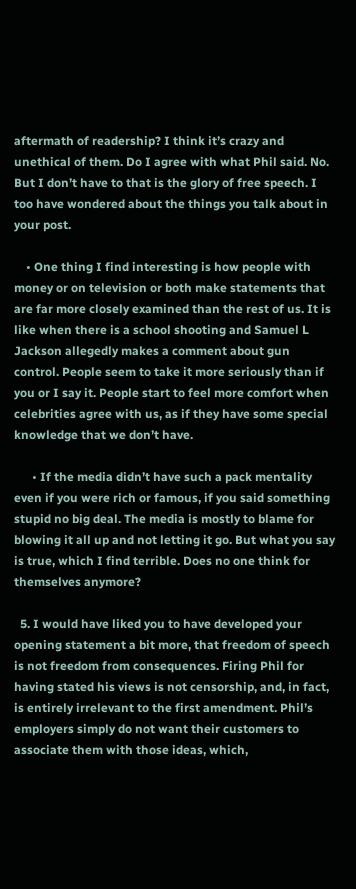aftermath of readership? I think it’s crazy and unethical of them. Do I agree with what Phil said. No. But I don’t have to that is the glory of free speech. I too have wondered about the things you talk about in your post.

    • One thing I find interesting is how people with money or on television or both make statements that are far more closely examined than the rest of us. It is like when there is a school shooting and Samuel L Jackson allegedly makes a comment about gun control. People seem to take it more seriously than if you or I say it. People start to feel more comfort when celebrities agree with us, as if they have some special knowledge that we don’t have.

      • If the media didn’t have such a pack mentality even if you were rich or famous, if you said something stupid no big deal. The media is mostly to blame for blowing it all up and not letting it go. But what you say is true, which I find terrible. Does no one think for themselves anymore?

  5. I would have liked you to have developed your opening statement a bit more, that freedom of speech is not freedom from consequences. Firing Phil for having stated his views is not censorship, and, in fact, is entirely irrelevant to the first amendment. Phil’s employers simply do not want their customers to associate them with those ideas, which,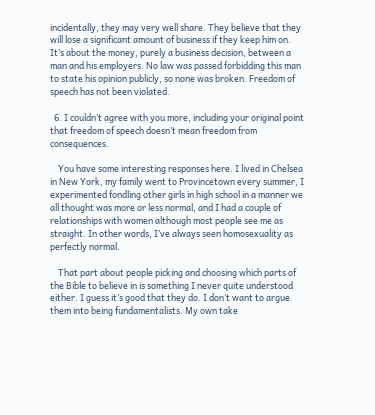incidentally, they may very well share. They believe that they will lose a significant amount of business if they keep him on. It’s about the money, purely a business decision, between a man and his employers. No law was passed forbidding this man to state his opinion publicly, so none was broken. Freedom of speech has not been violated.

  6. I couldn’t agree with you more, including your original point that freedom of speech doesn’t mean freedom from consequences.

    You have some interesting responses here. I lived in Chelsea in New York, my family went to Provincetown every summer, I experimented fondling other girls in high school in a manner we all thought was more or less normal, and I had a couple of relationships with women although most people see me as straight. In other words, I’ve always seen homosexuality as perfectly normal.

    That part about people picking and choosing which parts of the Bible to believe in is something I never quite understood either. I guess it’s good that they do. I don’t want to argue them into being fundamentalists. My own take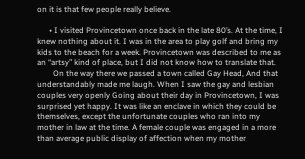on it is that few people really believe.

      • I visited Provincetown once back in the late 80’s. At the time, I knew nothing about it. I was in the area to play golf and bring my kids to the beach for a week. Provincetown was described to me as an “artsy” kind of place, but I did not know how to translate that.
        On the way there we passed a town called Gay Head, And that understandably made me laugh. When I saw the gay and lesbian couples very openly Going about their day in Provincetown, I was surprised yet happy. It was like an enclave in which they could be themselves, except the unfortunate couples who ran into my mother in law at the time. A female couple was engaged in a more than average public display of affection when my mother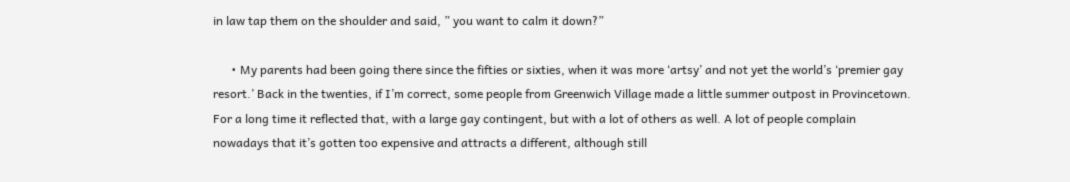in law tap them on the shoulder and said, ” you want to calm it down?”

      • My parents had been going there since the fifties or sixties, when it was more ‘artsy’ and not yet the world’s ‘premier gay resort.’ Back in the twenties, if I’m correct, some people from Greenwich Village made a little summer outpost in Provincetown. For a long time it reflected that, with a large gay contingent, but with a lot of others as well. A lot of people complain nowadays that it’s gotten too expensive and attracts a different, although still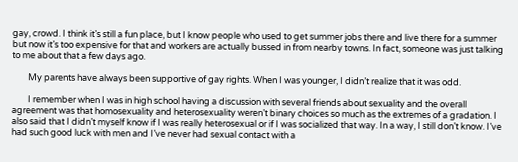gay, crowd. I think it’s still a fun place, but I know people who used to get summer jobs there and live there for a summer but now it’s too expensive for that and workers are actually bussed in from nearby towns. In fact, someone was just talking to me about that a few days ago.

        My parents have always been supportive of gay rights. When I was younger, I didn’t realize that it was odd.

        I remember when I was in high school having a discussion with several friends about sexuality and the overall agreement was that homosexuality and heterosexuality weren’t binary choices so much as the extremes of a gradation. I also said that I didn’t myself know if I was really heterosexual or if I was socialized that way. In a way, I still don’t know. I’ve had such good luck with men and I’ve never had sexual contact with a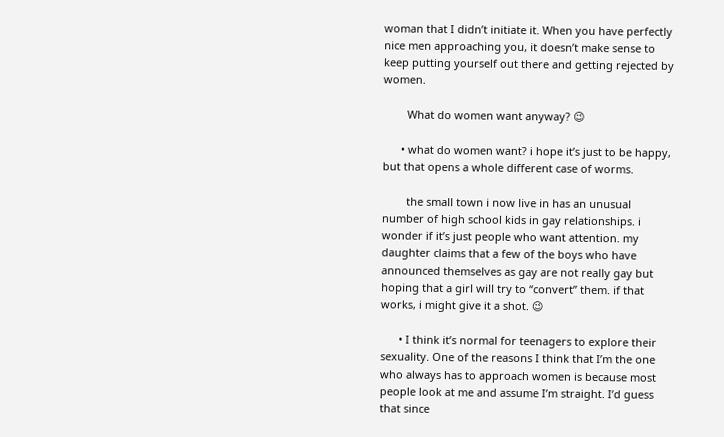woman that I didn’t initiate it. When you have perfectly nice men approaching you, it doesn’t make sense to keep putting yourself out there and getting rejected by women.

        What do women want anyway? 😉

      • what do women want? i hope it’s just to be happy, but that opens a whole different case of worms.

        the small town i now live in has an unusual number of high school kids in gay relationships. i wonder if it’s just people who want attention. my daughter claims that a few of the boys who have announced themselves as gay are not really gay but hoping that a girl will try to “convert” them. if that works, i might give it a shot. 😉

      • I think it’s normal for teenagers to explore their sexuality. One of the reasons I think that I’m the one who always has to approach women is because most people look at me and assume I’m straight. I’d guess that since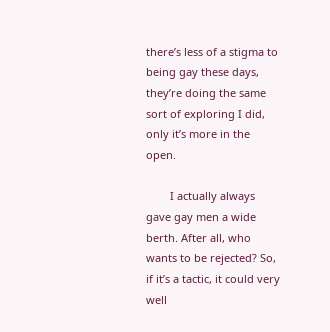there’s less of a stigma to being gay these days, they’re doing the same sort of exploring I did, only it’s more in the open.

        I actually always gave gay men a wide berth. After all, who wants to be rejected? So, if it’s a tactic, it could very well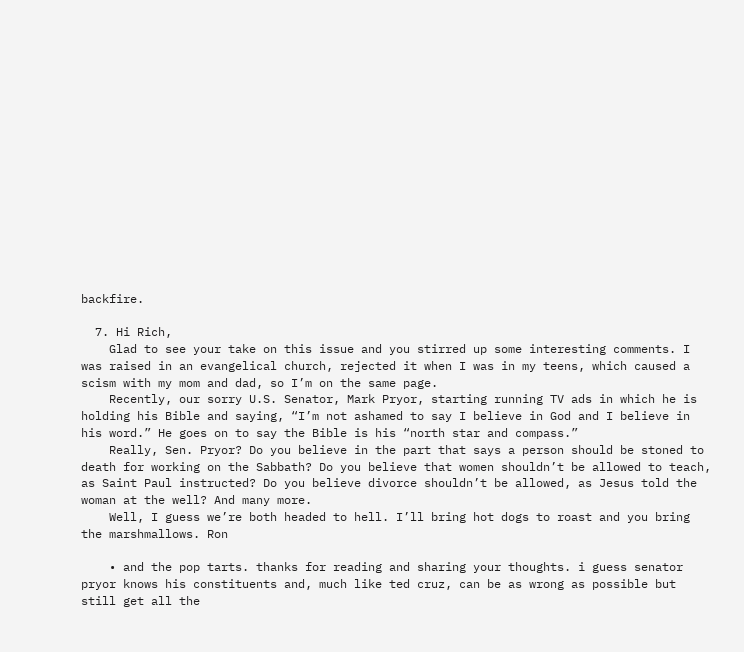backfire.

  7. Hi Rich,
    Glad to see your take on this issue and you stirred up some interesting comments. I was raised in an evangelical church, rejected it when I was in my teens, which caused a scism with my mom and dad, so I’m on the same page.
    Recently, our sorry U.S. Senator, Mark Pryor, starting running TV ads in which he is holding his Bible and saying, “I’m not ashamed to say I believe in God and I believe in his word.” He goes on to say the Bible is his “north star and compass.”
    Really, Sen. Pryor? Do you believe in the part that says a person should be stoned to death for working on the Sabbath? Do you believe that women shouldn’t be allowed to teach, as Saint Paul instructed? Do you believe divorce shouldn’t be allowed, as Jesus told the woman at the well? And many more.
    Well, I guess we’re both headed to hell. I’ll bring hot dogs to roast and you bring the marshmallows. Ron

    • and the pop tarts. thanks for reading and sharing your thoughts. i guess senator pryor knows his constituents and, much like ted cruz, can be as wrong as possible but still get all the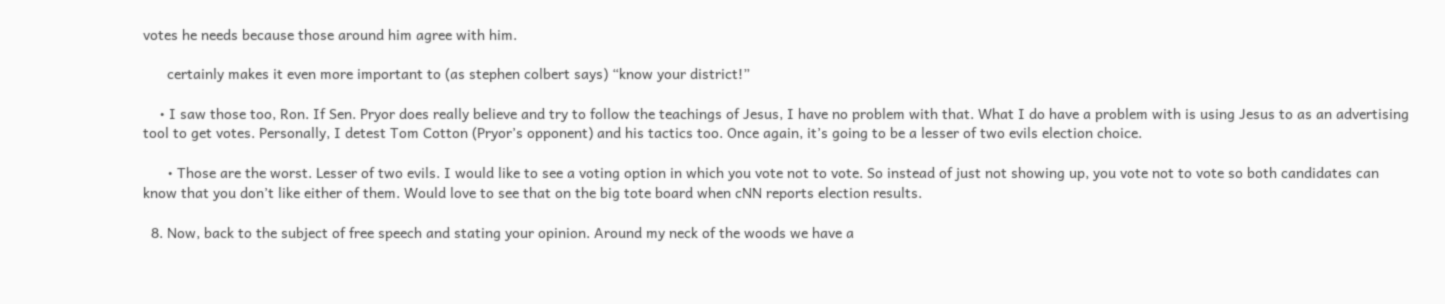votes he needs because those around him agree with him.

      certainly makes it even more important to (as stephen colbert says) “know your district!”

    • I saw those too, Ron. If Sen. Pryor does really believe and try to follow the teachings of Jesus, I have no problem with that. What I do have a problem with is using Jesus to as an advertising tool to get votes. Personally, I detest Tom Cotton (Pryor’s opponent) and his tactics too. Once again, it’s going to be a lesser of two evils election choice.

      • Those are the worst. Lesser of two evils. I would like to see a voting option in which you vote not to vote. So instead of just not showing up, you vote not to vote so both candidates can know that you don’t like either of them. Would love to see that on the big tote board when cNN reports election results.

  8. Now, back to the subject of free speech and stating your opinion. Around my neck of the woods we have a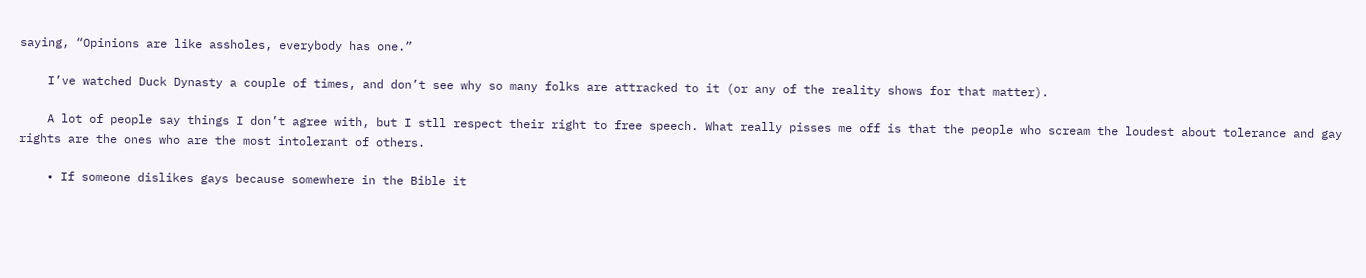saying, “Opinions are like assholes, everybody has one.”

    I’ve watched Duck Dynasty a couple of times, and don’t see why so many folks are attracked to it (or any of the reality shows for that matter).

    A lot of people say things I don’t agree with, but I stll respect their right to free speech. What really pisses me off is that the people who scream the loudest about tolerance and gay rights are the ones who are the most intolerant of others.

    • If someone dislikes gays because somewhere in the Bible it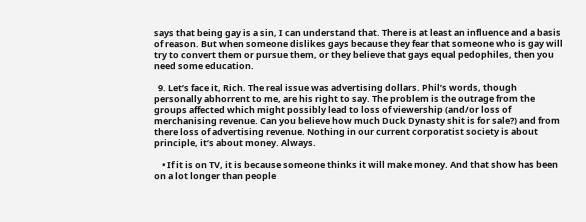says that being gay is a sin, I can understand that. There is at least an influence and a basis of reason. But when someone dislikes gays because they fear that someone who is gay will try to convert them or pursue them, or they believe that gays equal pedophiles, then you need some education.

  9. Let’s face it, Rich. The real issue was advertising dollars. Phil’s words, though personally abhorrent to me, are his right to say. The problem is the outrage from the groups affected which might possibly lead to loss of viewership (and/or loss of merchanising revenue. Can you believe how much Duck Dynasty shit is for sale?) and from there loss of advertising revenue. Nothing in our current corporatist society is about principle, it’s about money. Always.

    • If it is on TV, it is because someone thinks it will make money. And that show has been on a lot longer than people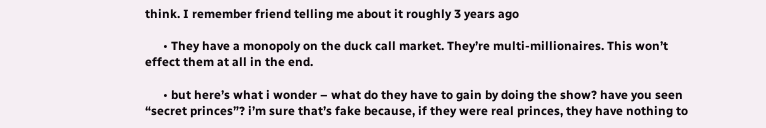think. I remember friend telling me about it roughly 3 years ago

      • They have a monopoly on the duck call market. They’re multi-millionaires. This won’t effect them at all in the end.

      • but here’s what i wonder – what do they have to gain by doing the show? have you seen “secret princes”? i’m sure that’s fake because, if they were real princes, they have nothing to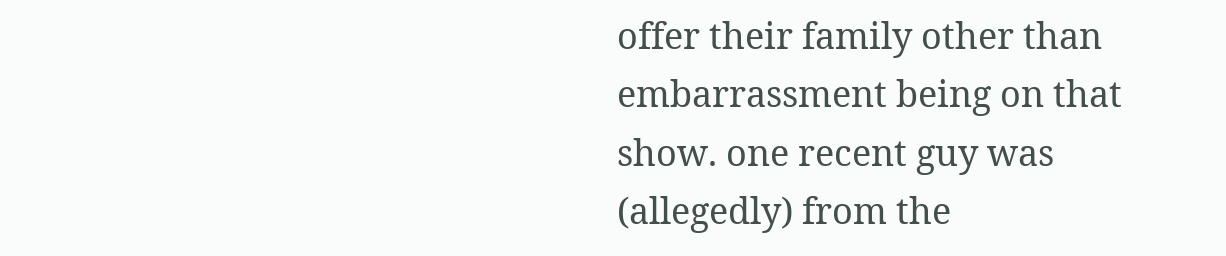offer their family other than embarrassment being on that show. one recent guy was (allegedly) from the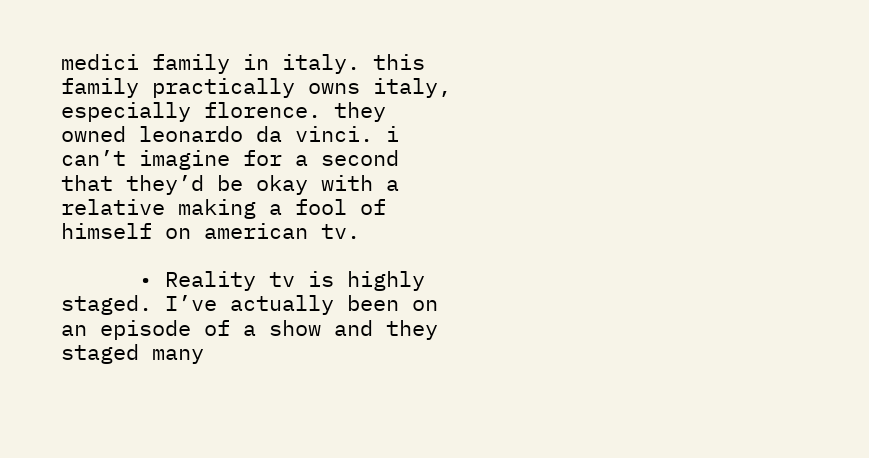medici family in italy. this family practically owns italy, especially florence. they owned leonardo da vinci. i can’t imagine for a second that they’d be okay with a relative making a fool of himself on american tv.

      • Reality tv is highly staged. I’ve actually been on an episode of a show and they staged many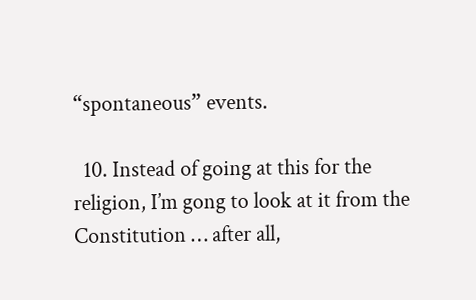“spontaneous” events.

  10. Instead of going at this for the religion, I’m gong to look at it from the Constitution … after all,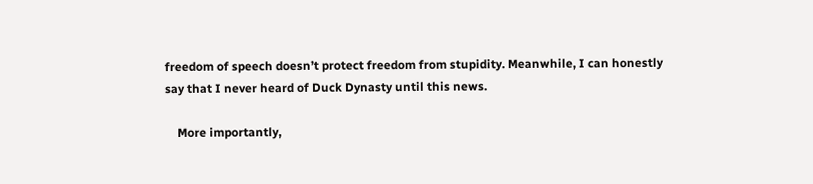freedom of speech doesn’t protect freedom from stupidity. Meanwhile, I can honestly say that I never heard of Duck Dynasty until this news.

    More importantly,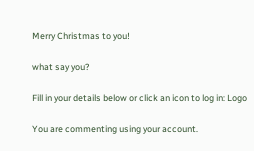Merry Christmas to you!

what say you?

Fill in your details below or click an icon to log in: Logo

You are commenting using your account.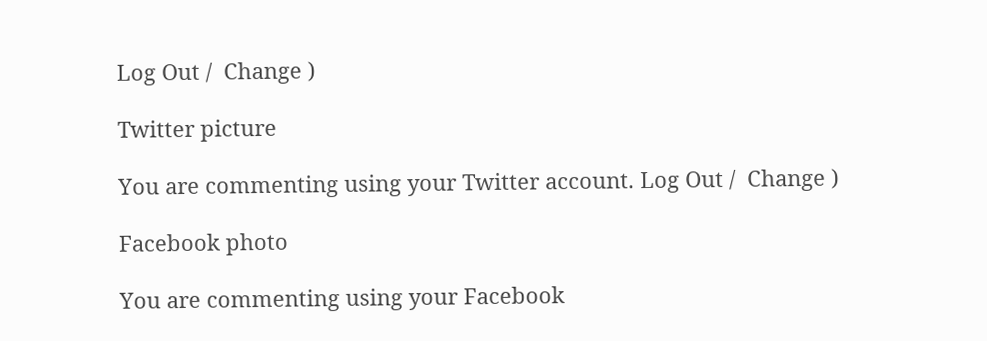Log Out /  Change )

Twitter picture

You are commenting using your Twitter account. Log Out /  Change )

Facebook photo

You are commenting using your Facebook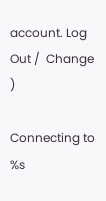account. Log Out /  Change )

Connecting to %s